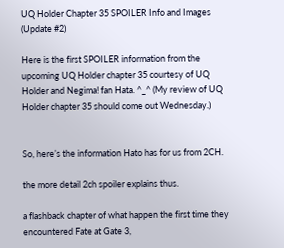UQ Holder Chapter 35 SPOILER Info and Images (Update #2)

Here is the first SPOILER information from the upcoming UQ Holder chapter 35 courtesy of UQ Holder and Negima! fan Hata. ^_^ (My review of UQ Holder chapter 35 should come out Wednesday.)


So, here’s the information Hato has for us from 2CH.

the more detail 2ch spoiler explains thus.

a flashback chapter of what happen the first time they encountered Fate at Gate 3,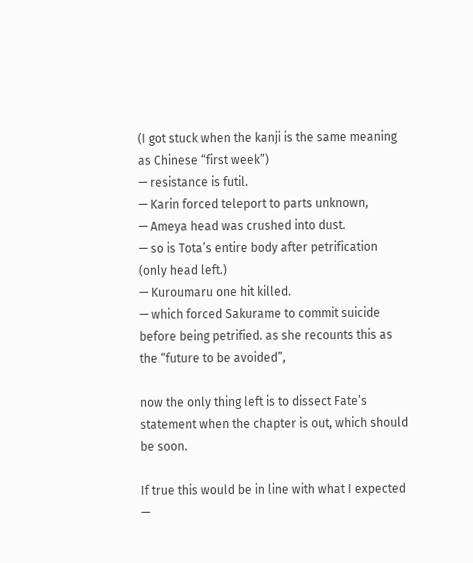(I got stuck when the kanji is the same meaning as Chinese “first week”)
— resistance is futil.
— Karin forced teleport to parts unknown,
— Ameya head was crushed into dust.
— so is Tota’s entire body after petrification (only head left.)
— Kuroumaru one hit killed.
— which forced Sakurame to commit suicide before being petrified. as she recounts this as the “future to be avoided”,

now the only thing left is to dissect Fate’s statement when the chapter is out, which should be soon.

If true this would be in line with what I expected —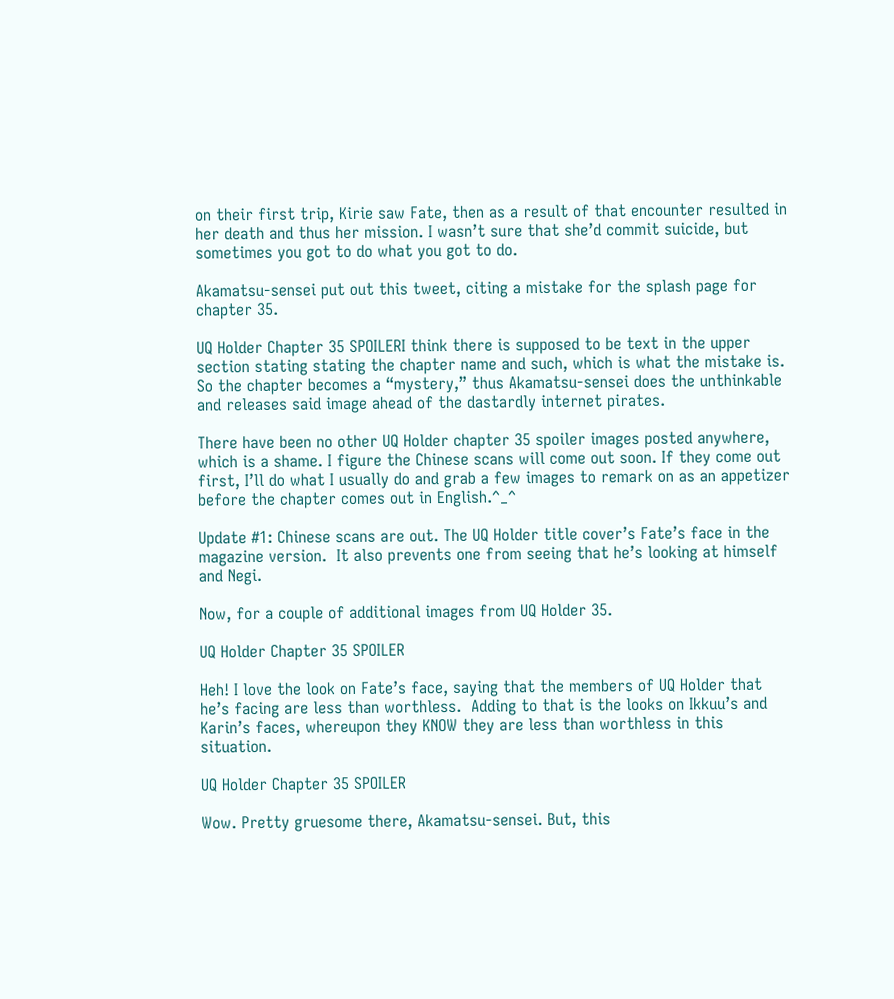on their first trip, Kirie saw Fate, then as a result of that encounter resulted in her death and thus her mission. I wasn’t sure that she’d commit suicide, but sometimes you got to do what you got to do.

Akamatsu-sensei put out this tweet, citing a mistake for the splash page for chapter 35.

UQ Holder Chapter 35 SPOILERI think there is supposed to be text in the upper section stating stating the chapter name and such, which is what the mistake is. So the chapter becomes a “mystery,” thus Akamatsu-sensei does the unthinkable and releases said image ahead of the dastardly internet pirates.

There have been no other UQ Holder chapter 35 spoiler images posted anywhere, which is a shame. I figure the Chinese scans will come out soon. If they come out first, I’ll do what I usually do and grab a few images to remark on as an appetizer before the chapter comes out in English.^_^

Update #1: Chinese scans are out. The UQ Holder title cover’s Fate’s face in the magazine version.  It also prevents one from seeing that he’s looking at himself and Negi.

Now, for a couple of additional images from UQ Holder 35.

UQ Holder Chapter 35 SPOILER

Heh! I love the look on Fate’s face, saying that the members of UQ Holder that he’s facing are less than worthless.  Adding to that is the looks on Ikkuu’s and Karin’s faces, whereupon they KNOW they are less than worthless in this situation.

UQ Holder Chapter 35 SPOILER

Wow. Pretty gruesome there, Akamatsu-sensei. But, this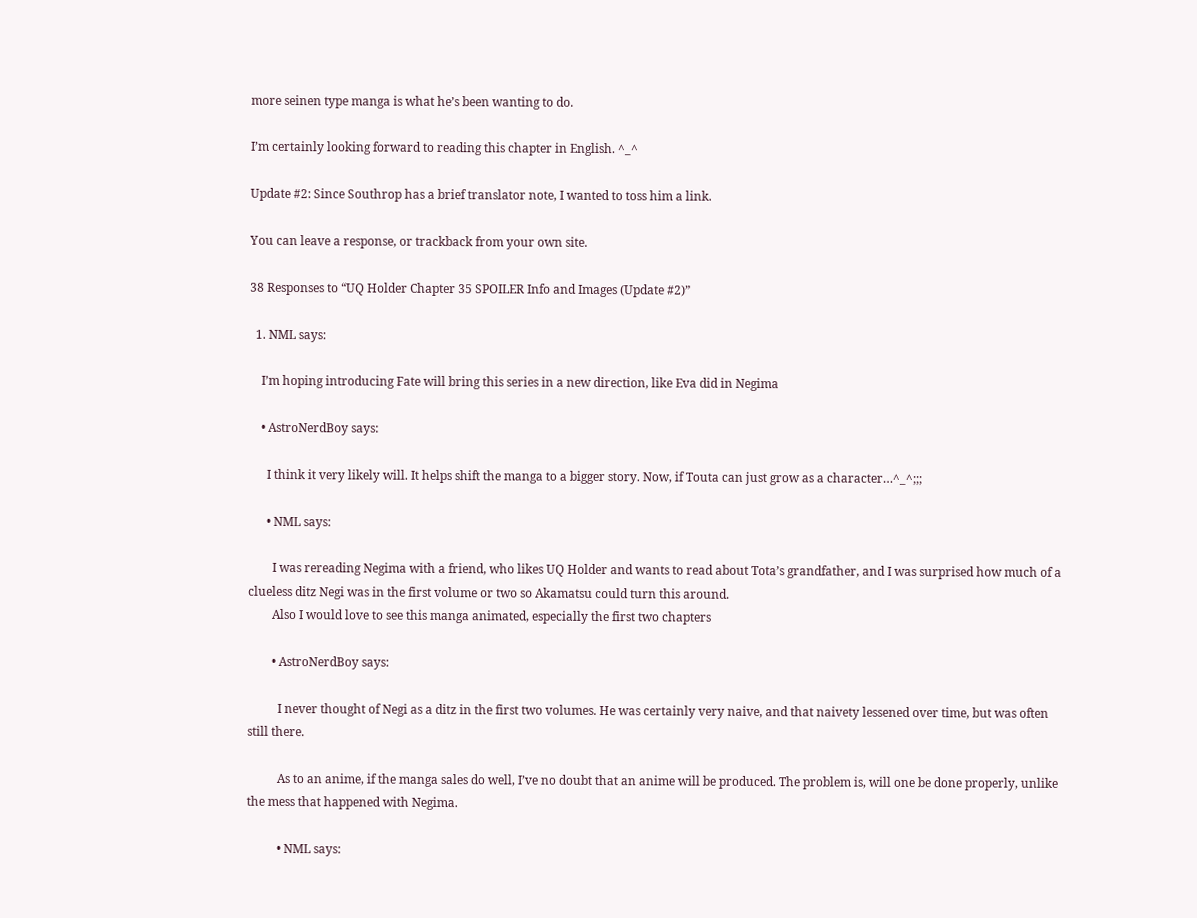more seinen type manga is what he’s been wanting to do.

I’m certainly looking forward to reading this chapter in English. ^_^

Update #2: Since Southrop has a brief translator note, I wanted to toss him a link.

You can leave a response, or trackback from your own site.

38 Responses to “UQ Holder Chapter 35 SPOILER Info and Images (Update #2)”

  1. NML says:

    I’m hoping introducing Fate will bring this series in a new direction, like Eva did in Negima

    • AstroNerdBoy says:

      I think it very likely will. It helps shift the manga to a bigger story. Now, if Touta can just grow as a character…^_^;;;

      • NML says:

        I was rereading Negima with a friend, who likes UQ Holder and wants to read about Tota’s grandfather, and I was surprised how much of a clueless ditz Negi was in the first volume or two so Akamatsu could turn this around.
        Also I would love to see this manga animated, especially the first two chapters

        • AstroNerdBoy says:

          I never thought of Negi as a ditz in the first two volumes. He was certainly very naive, and that naivety lessened over time, but was often still there.

          As to an anime, if the manga sales do well, I’ve no doubt that an anime will be produced. The problem is, will one be done properly, unlike the mess that happened with Negima.

          • NML says: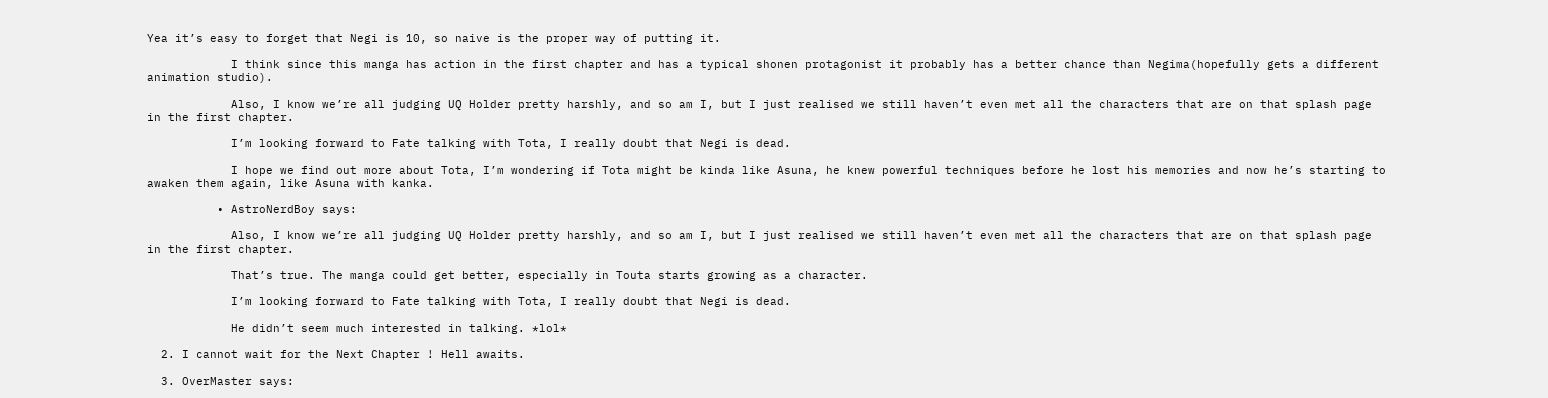Yea it’s easy to forget that Negi is 10, so naive is the proper way of putting it.

            I think since this manga has action in the first chapter and has a typical shonen protagonist it probably has a better chance than Negima(hopefully gets a different animation studio).

            Also, I know we’re all judging UQ Holder pretty harshly, and so am I, but I just realised we still haven’t even met all the characters that are on that splash page in the first chapter.

            I’m looking forward to Fate talking with Tota, I really doubt that Negi is dead.

            I hope we find out more about Tota, I’m wondering if Tota might be kinda like Asuna, he knew powerful techniques before he lost his memories and now he’s starting to awaken them again, like Asuna with kanka.

          • AstroNerdBoy says:

            Also, I know we’re all judging UQ Holder pretty harshly, and so am I, but I just realised we still haven’t even met all the characters that are on that splash page in the first chapter.

            That’s true. The manga could get better, especially in Touta starts growing as a character.

            I’m looking forward to Fate talking with Tota, I really doubt that Negi is dead.

            He didn’t seem much interested in talking. *lol*

  2. I cannot wait for the Next Chapter ! Hell awaits.

  3. OverMaster says: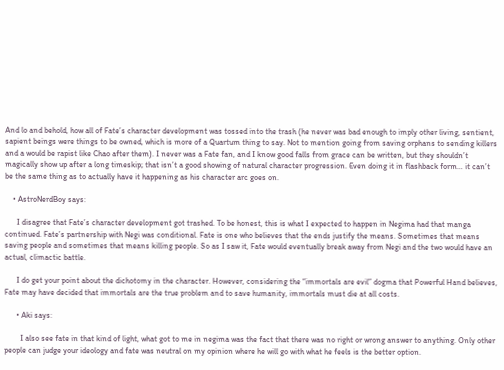And lo and behold, how all of Fate’s character development was tossed into the trash (he never was bad enough to imply other living, sentient, sapient beings were things to be owned, which is more of a Quartum thing to say. Not to mention going from saving orphans to sending killers and a would be rapist like Chao after them). I never was a Fate fan, and I know good falls from grace can be written, but they shouldn’t magically show up after a long timeskip; that isn’t a good showing of natural character progression. Even doing it in flashback form… it can’t be the same thing as to actually have it happening as his character arc goes on.

    • AstroNerdBoy says:

      I disagree that Fate’s character development got trashed. To be honest, this is what I expected to happen in Negima had that manga continued. Fate’s partnership with Negi was conditional. Fate is one who believes that the ends justify the means. Sometimes that means saving people and sometimes that means killing people. So as I saw it, Fate would eventually break away from Negi and the two would have an actual, climactic battle.

      I do get your point about the dichotomy in the character. However, considering the “immortals are evil” dogma that Powerful Hand believes, Fate may have decided that immortals are the true problem and to save humanity, immortals must die at all costs.

      • Aki says:

        I also see fate in that kind of light, what got to me in negima was the fact that there was no right or wrong answer to anything. Only other people can judge your ideology and fate was neutral on my opinion where he will go with what he feels is the better option.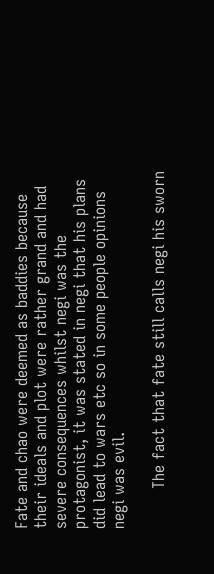Fate and chao were deemed as baddies because their ideals and plot were rather grand and had severe consequences whilst negi was the protagonist, it was stated in negi that his plans did lead to wars etc so in some people opinions negi was evil.

        The fact that fate still calls negi his sworn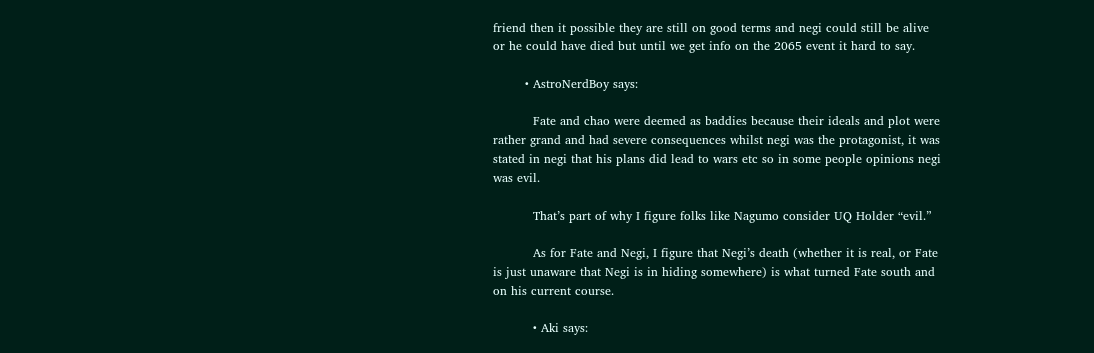friend then it possible they are still on good terms and negi could still be alive or he could have died but until we get info on the 2065 event it hard to say.

        • AstroNerdBoy says:

          Fate and chao were deemed as baddies because their ideals and plot were rather grand and had severe consequences whilst negi was the protagonist, it was stated in negi that his plans did lead to wars etc so in some people opinions negi was evil.

          That’s part of why I figure folks like Nagumo consider UQ Holder “evil.”

          As for Fate and Negi, I figure that Negi’s death (whether it is real, or Fate is just unaware that Negi is in hiding somewhere) is what turned Fate south and on his current course.

          • Aki says: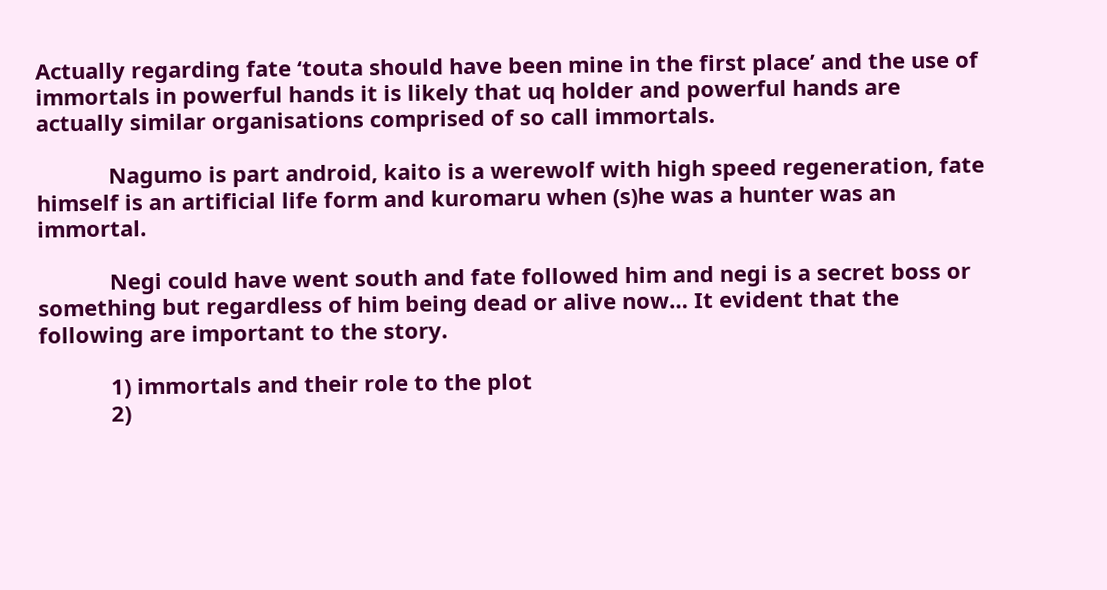Actually regarding fate ‘touta should have been mine in the first place’ and the use of immortals in powerful hands it is likely that uq holder and powerful hands are actually similar organisations comprised of so call immortals.

            Nagumo is part android, kaito is a werewolf with high speed regeneration, fate himself is an artificial life form and kuromaru when (s)he was a hunter was an immortal.

            Negi could have went south and fate followed him and negi is a secret boss or something but regardless of him being dead or alive now… It evident that the following are important to the story.

            1) immortals and their role to the plot
            2)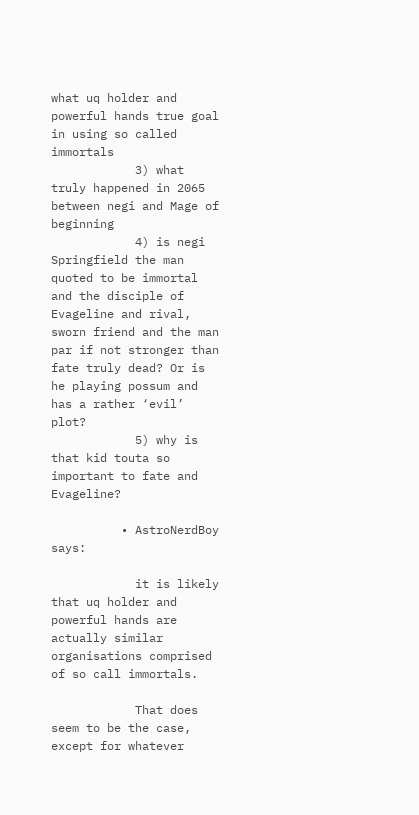what uq holder and powerful hands true goal in using so called immortals
            3) what truly happened in 2065 between negi and Mage of beginning
            4) is negi Springfield the man quoted to be immortal and the disciple of Evageline and rival, sworn friend and the man par if not stronger than fate truly dead? Or is he playing possum and has a rather ‘evil’ plot?
            5) why is that kid touta so important to fate and Evageline?

          • AstroNerdBoy says:

            it is likely that uq holder and powerful hands are actually similar organisations comprised of so call immortals.

            That does seem to be the case, except for whatever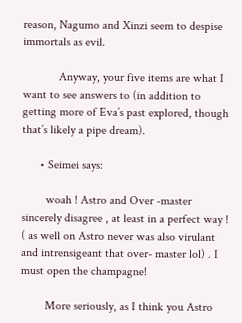reason, Nagumo and Xinzi seem to despise immortals as evil.

            Anyway, your five items are what I want to see answers to (in addition to getting more of Eva’s past explored, though that’s likely a pipe dream).

      • Seimei says:

        woah ! Astro and Over -master sincerely disagree , at least in a perfect way ! ( as well on Astro never was also virulant and intrensigeant that over- master lol) . I must open the champagne!

        More seriously, as I think you Astro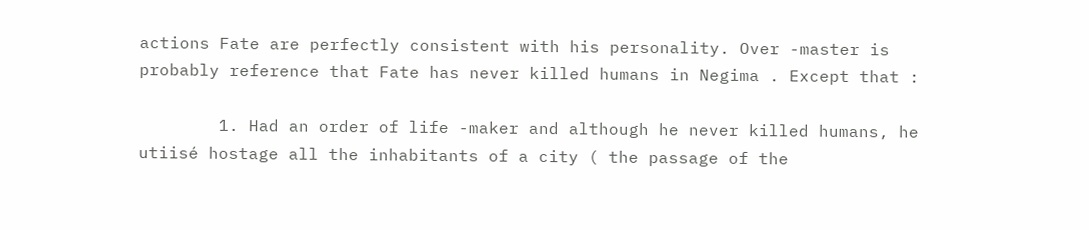actions Fate are perfectly consistent with his personality. Over -master is probably reference that Fate has never killed humans in Negima . Except that :

        1. Had an order of life -maker and although he never killed humans, he utiisé hostage all the inhabitants of a city ( the passage of the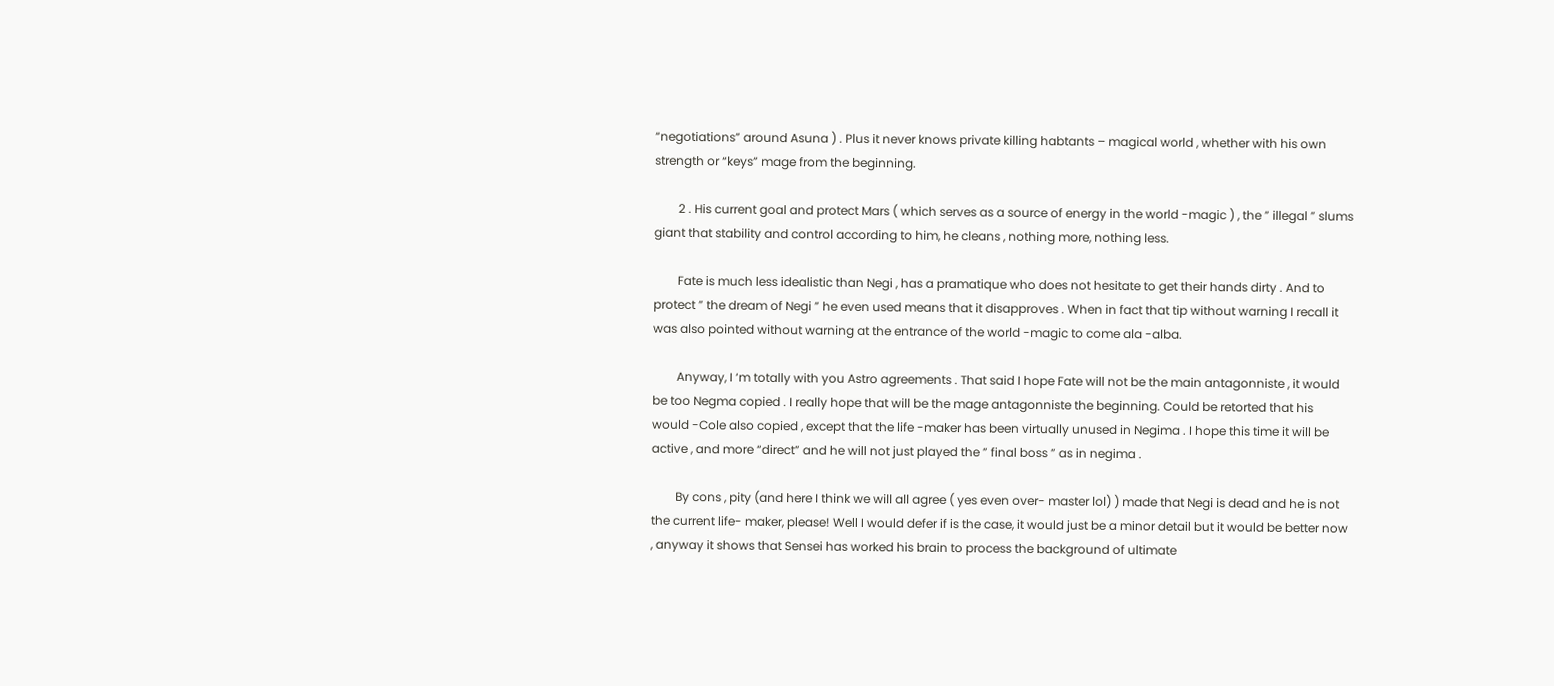“negotiations” around Asuna ) . Plus it never knows private killing habtants – magical world , whether with his own strength or “keys” mage from the beginning.

        2 . His current goal and protect Mars ( which serves as a source of energy in the world -magic ) , the ” illegal ” slums giant that stability and control according to him, he cleans , nothing more, nothing less.

        Fate is much less idealistic than Negi , has a pramatique who does not hesitate to get their hands dirty . And to protect ” the dream of Negi ” he even used means that it disapproves . When in fact that tip without warning I recall it was also pointed without warning at the entrance of the world -magic to come ala -alba.

        Anyway, I ‘m totally with you Astro agreements . That said I hope Fate will not be the main antagonniste , it would be too Negma copied . I really hope that will be the mage antagonniste the beginning. Could be retorted that his would -Cole also copied , except that the life -maker has been virtually unused in Negima . I hope this time it will be active , and more “direct” and he will not just played the ” final boss ” as in negima .

        By cons , pity (and here I think we will all agree ( yes even over- master lol) ) made that Negi is dead and he is not the current life- maker, please! Well I would defer if is the case, it would just be a minor detail but it would be better now , anyway it shows that Sensei has worked his brain to process the background of ultimate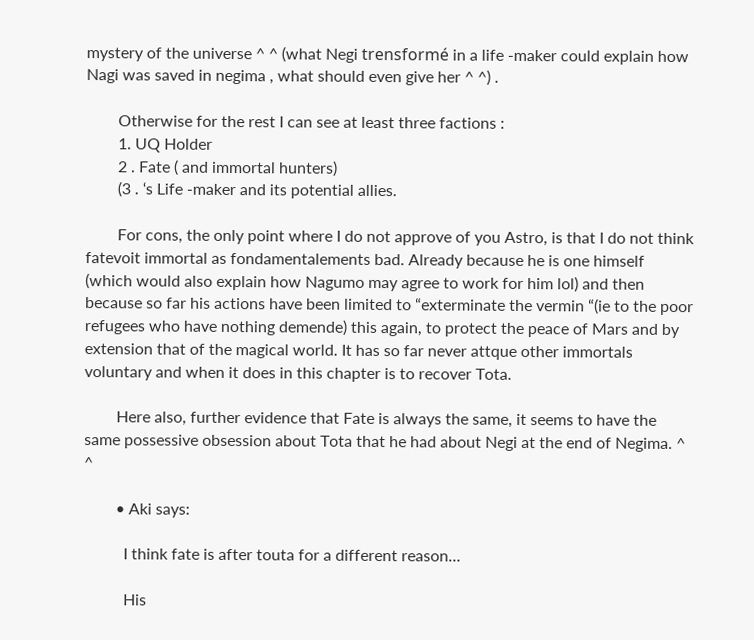mystery of the universe ^ ^ (what Negi trensformé in a life -maker could explain how Nagi was saved in negima , what should even give her ^ ^) .

        Otherwise for the rest I can see at least three factions :
        1. UQ Holder
        2 . Fate ( and immortal hunters)
        (3 . ‘s Life -maker and its potential allies.

        For cons, the only point where I do not approve of you Astro, is that I do not think fatevoit immortal as fondamentalements bad. Already because he is one himself (which would also explain how Nagumo may agree to work for him lol) and then because so far his actions have been limited to “exterminate the vermin “(ie to the poor refugees who have nothing demende) this again, to protect the peace of Mars and by extension that of the magical world. It has so far never attque other immortals voluntary and when it does in this chapter is to recover Tota.

        Here also, further evidence that Fate is always the same, it seems to have the same possessive obsession about Tota that he had about Negi at the end of Negima. ^ ^

        • Aki says:

          I think fate is after touta for a different reason…

          His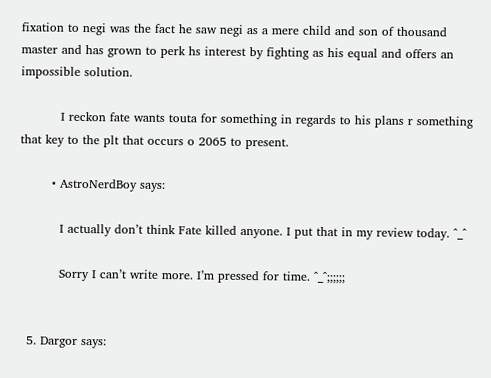fixation to negi was the fact he saw negi as a mere child and son of thousand master and has grown to perk hs interest by fighting as his equal and offers an impossible solution.

          I reckon fate wants touta for something in regards to his plans r something that key to the plt that occurs o 2065 to present.

        • AstroNerdBoy says:

          I actually don’t think Fate killed anyone. I put that in my review today. ^_^

          Sorry I can’t write more. I’m pressed for time. ^_^;;;;;;


  5. Dargor says: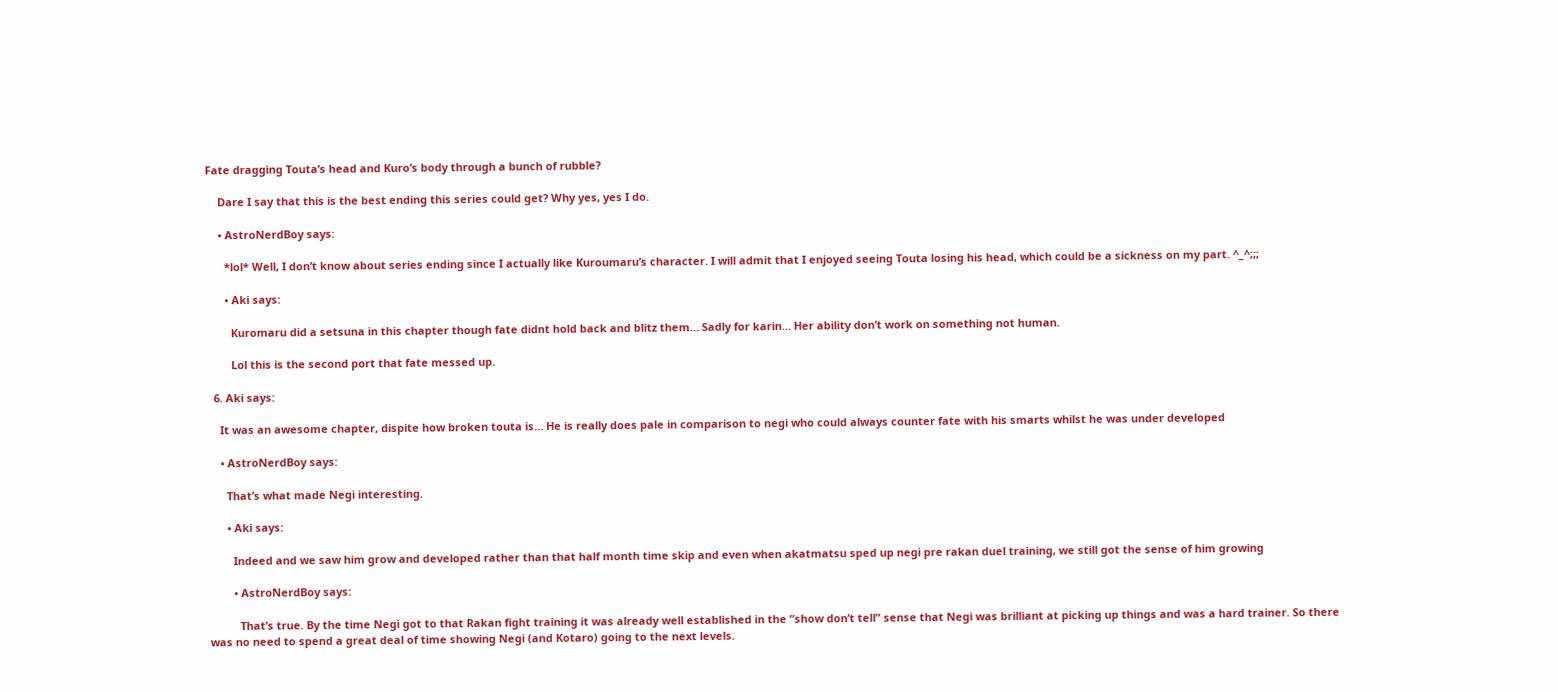Fate dragging Touta’s head and Kuro’s body through a bunch of rubble?

    Dare I say that this is the best ending this series could get? Why yes, yes I do.

    • AstroNerdBoy says:

      *lol* Well, I don’t know about series ending since I actually like Kuroumaru’s character. I will admit that I enjoyed seeing Touta losing his head, which could be a sickness on my part. ^_^;;;

      • Aki says:

        Kuromaru did a setsuna in this chapter though fate didnt hold back and blitz them… Sadly for karin… Her ability don’t work on something not human.

        Lol this is the second port that fate messed up.

  6. Aki says:

    It was an awesome chapter, dispite how broken touta is… He is really does pale in comparison to negi who could always counter fate with his smarts whilst he was under developed

    • AstroNerdBoy says:

      That’s what made Negi interesting.

      • Aki says:

        Indeed and we saw him grow and developed rather than that half month time skip and even when akatmatsu sped up negi pre rakan duel training, we still got the sense of him growing

        • AstroNerdBoy says:

          That’s true. By the time Negi got to that Rakan fight training it was already well established in the “show don’t tell” sense that Negi was brilliant at picking up things and was a hard trainer. So there was no need to spend a great deal of time showing Negi (and Kotaro) going to the next levels.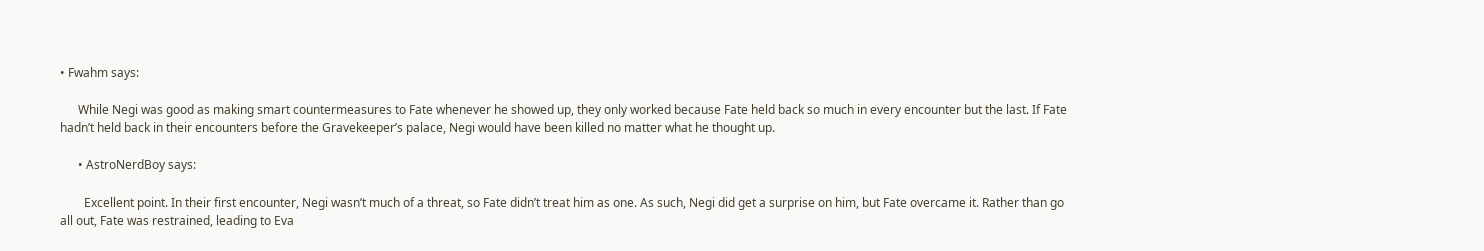• Fwahm says:

      While Negi was good as making smart countermeasures to Fate whenever he showed up, they only worked because Fate held back so much in every encounter but the last. If Fate hadn’t held back in their encounters before the Gravekeeper’s palace, Negi would have been killed no matter what he thought up.

      • AstroNerdBoy says:

        Excellent point. In their first encounter, Negi wasn’t much of a threat, so Fate didn’t treat him as one. As such, Negi did get a surprise on him, but Fate overcame it. Rather than go all out, Fate was restrained, leading to Eva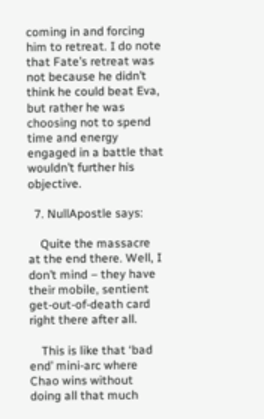coming in and forcing him to retreat. I do note that Fate’s retreat was not because he didn’t think he could beat Eva, but rather he was choosing not to spend time and energy engaged in a battle that wouldn’t further his objective.

  7. NullApostle says:

    Quite the massacre at the end there. Well, I don’t mind – they have their mobile, sentient get-out-of-death card right there after all.

    This is like that ‘bad end’ mini-arc where Chao wins without doing all that much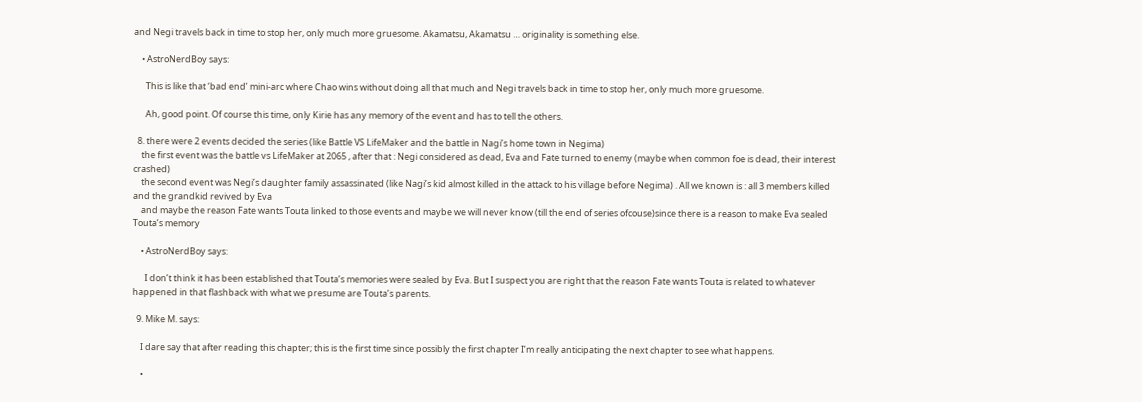and Negi travels back in time to stop her, only much more gruesome. Akamatsu, Akamatsu … originality is something else.

    • AstroNerdBoy says:

      This is like that ‘bad end’ mini-arc where Chao wins without doing all that much and Negi travels back in time to stop her, only much more gruesome.

      Ah, good point. Of course this time, only Kirie has any memory of the event and has to tell the others.

  8. there were 2 events decided the series (like Battle VS LifeMaker and the battle in Nagi’s home town in Negima)
    the first event was the battle vs LifeMaker at 2065 , after that : Negi considered as dead, Eva and Fate turned to enemy (maybe when common foe is dead, their interest crashed)
    the second event was Negi’s daughter family assassinated (like Nagi’s kid almost killed in the attack to his village before Negima) . All we known is : all 3 members killed and the grandkid revived by Eva
    and maybe the reason Fate wants Touta linked to those events and maybe we will never know (till the end of series ofcouse)since there is a reason to make Eva sealed Touta’s memory

    • AstroNerdBoy says:

      I don’t think it has been established that Touta’s memories were sealed by Eva. But I suspect you are right that the reason Fate wants Touta is related to whatever happened in that flashback with what we presume are Touta’s parents.

  9. Mike M. says:

    I dare say that after reading this chapter; this is the first time since possibly the first chapter I’m really anticipating the next chapter to see what happens.

    •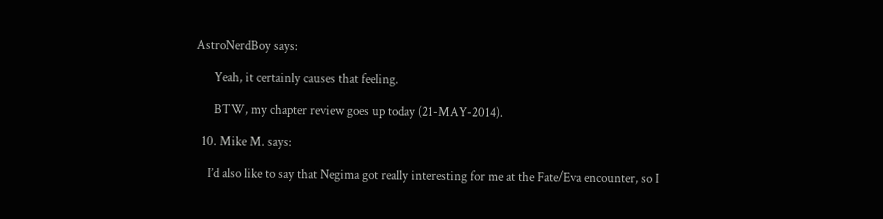AstroNerdBoy says:

      Yeah, it certainly causes that feeling.

      BTW, my chapter review goes up today (21-MAY-2014).

  10. Mike M. says:

    I’d also like to say that Negima got really interesting for me at the Fate/Eva encounter, so I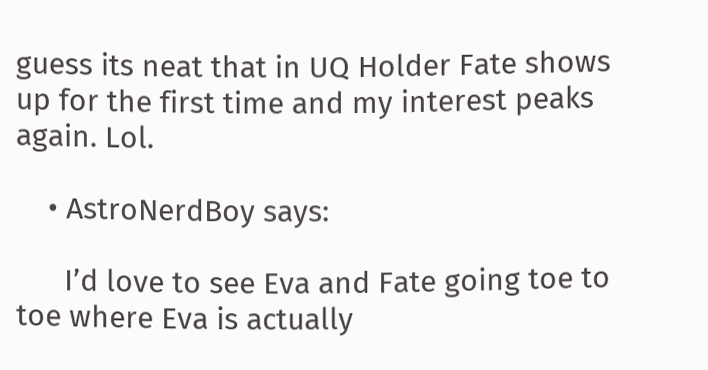guess its neat that in UQ Holder Fate shows up for the first time and my interest peaks again. Lol.

    • AstroNerdBoy says:

      I’d love to see Eva and Fate going toe to toe where Eva is actually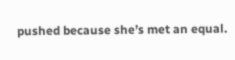pushed because she’s met an equal.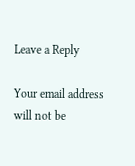Leave a Reply

Your email address will not be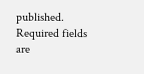published. Required fields are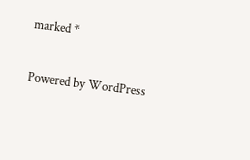marked *

Powered by WordPress